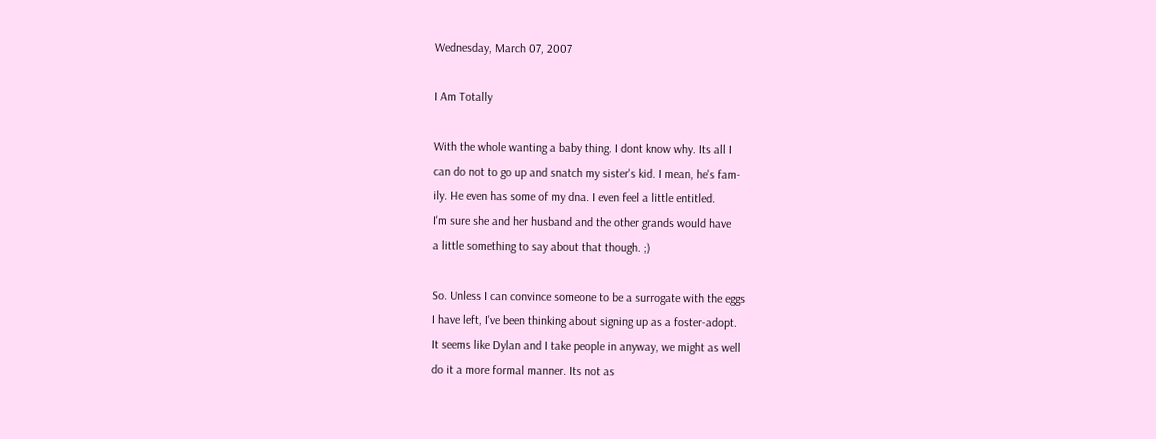Wednesday, March 07, 2007

I Am Totally

With the whole wanting a baby thing. I dont know why. Its all I
can do not to go up and snatch my sister's kid. I mean, he's fam-
ily. He even has some of my dna. I even feel a little entitled.
I'm sure she and her husband and the other grands would have
a little something to say about that though. ;)

So. Unless I can convince someone to be a surrogate with the eggs
I have left, I've been thinking about signing up as a foster-adopt.
It seems like Dylan and I take people in anyway, we might as well
do it a more formal manner. Its not as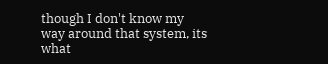though I don't know my
way around that system, its what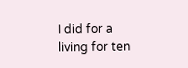I did for a living for ten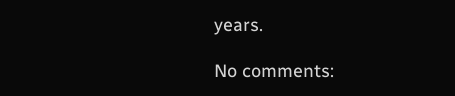years.

No comments: